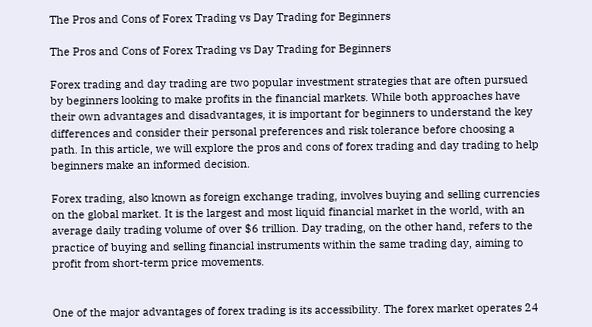The Pros and Cons of Forex Trading vs Day Trading for Beginners

The Pros and Cons of Forex Trading vs Day Trading for Beginners

Forex trading and day trading are two popular investment strategies that are often pursued by beginners looking to make profits in the financial markets. While both approaches have their own advantages and disadvantages, it is important for beginners to understand the key differences and consider their personal preferences and risk tolerance before choosing a path. In this article, we will explore the pros and cons of forex trading and day trading to help beginners make an informed decision.

Forex trading, also known as foreign exchange trading, involves buying and selling currencies on the global market. It is the largest and most liquid financial market in the world, with an average daily trading volume of over $6 trillion. Day trading, on the other hand, refers to the practice of buying and selling financial instruments within the same trading day, aiming to profit from short-term price movements.


One of the major advantages of forex trading is its accessibility. The forex market operates 24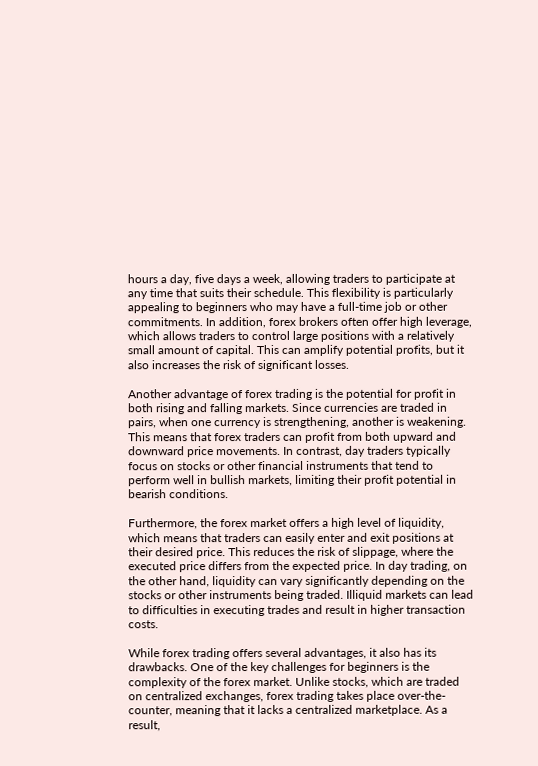hours a day, five days a week, allowing traders to participate at any time that suits their schedule. This flexibility is particularly appealing to beginners who may have a full-time job or other commitments. In addition, forex brokers often offer high leverage, which allows traders to control large positions with a relatively small amount of capital. This can amplify potential profits, but it also increases the risk of significant losses.

Another advantage of forex trading is the potential for profit in both rising and falling markets. Since currencies are traded in pairs, when one currency is strengthening, another is weakening. This means that forex traders can profit from both upward and downward price movements. In contrast, day traders typically focus on stocks or other financial instruments that tend to perform well in bullish markets, limiting their profit potential in bearish conditions.

Furthermore, the forex market offers a high level of liquidity, which means that traders can easily enter and exit positions at their desired price. This reduces the risk of slippage, where the executed price differs from the expected price. In day trading, on the other hand, liquidity can vary significantly depending on the stocks or other instruments being traded. Illiquid markets can lead to difficulties in executing trades and result in higher transaction costs.

While forex trading offers several advantages, it also has its drawbacks. One of the key challenges for beginners is the complexity of the forex market. Unlike stocks, which are traded on centralized exchanges, forex trading takes place over-the-counter, meaning that it lacks a centralized marketplace. As a result,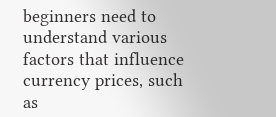beginners need to understand various factors that influence currency prices, such as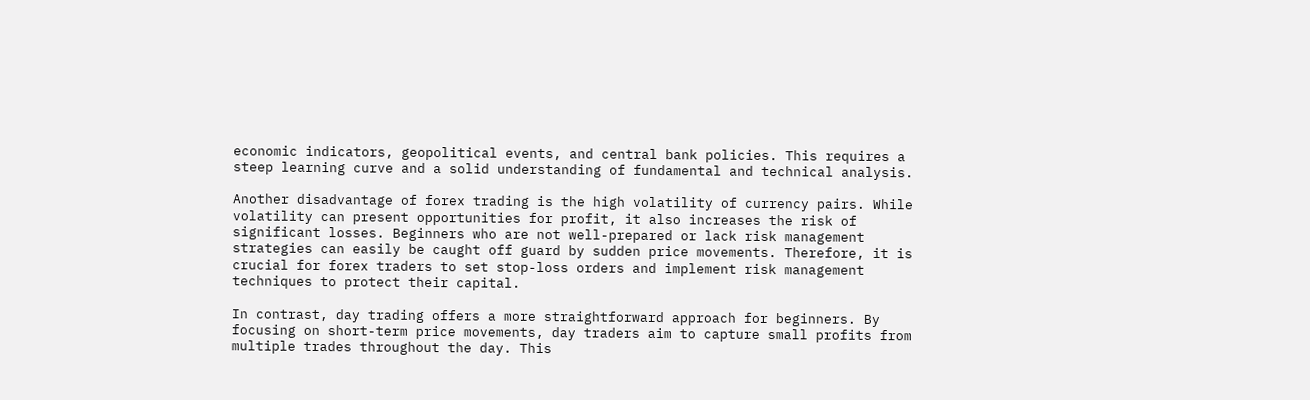economic indicators, geopolitical events, and central bank policies. This requires a steep learning curve and a solid understanding of fundamental and technical analysis.

Another disadvantage of forex trading is the high volatility of currency pairs. While volatility can present opportunities for profit, it also increases the risk of significant losses. Beginners who are not well-prepared or lack risk management strategies can easily be caught off guard by sudden price movements. Therefore, it is crucial for forex traders to set stop-loss orders and implement risk management techniques to protect their capital.

In contrast, day trading offers a more straightforward approach for beginners. By focusing on short-term price movements, day traders aim to capture small profits from multiple trades throughout the day. This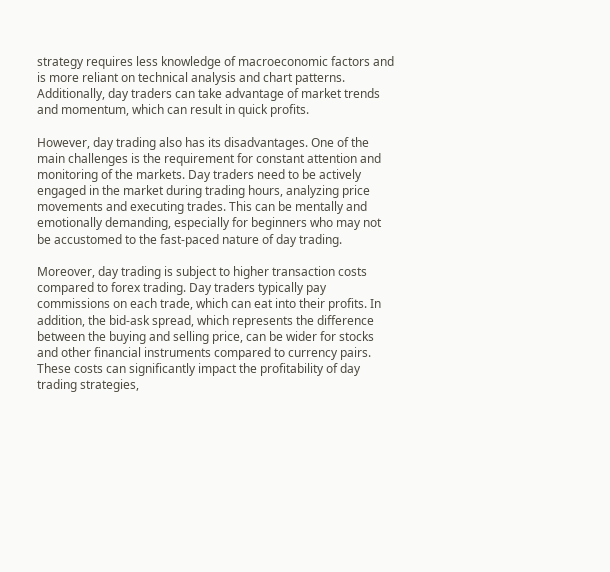strategy requires less knowledge of macroeconomic factors and is more reliant on technical analysis and chart patterns. Additionally, day traders can take advantage of market trends and momentum, which can result in quick profits.

However, day trading also has its disadvantages. One of the main challenges is the requirement for constant attention and monitoring of the markets. Day traders need to be actively engaged in the market during trading hours, analyzing price movements and executing trades. This can be mentally and emotionally demanding, especially for beginners who may not be accustomed to the fast-paced nature of day trading.

Moreover, day trading is subject to higher transaction costs compared to forex trading. Day traders typically pay commissions on each trade, which can eat into their profits. In addition, the bid-ask spread, which represents the difference between the buying and selling price, can be wider for stocks and other financial instruments compared to currency pairs. These costs can significantly impact the profitability of day trading strategies,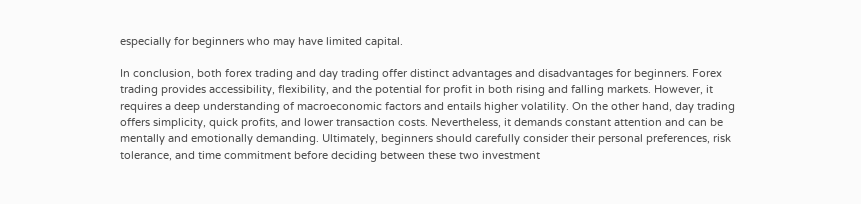especially for beginners who may have limited capital.

In conclusion, both forex trading and day trading offer distinct advantages and disadvantages for beginners. Forex trading provides accessibility, flexibility, and the potential for profit in both rising and falling markets. However, it requires a deep understanding of macroeconomic factors and entails higher volatility. On the other hand, day trading offers simplicity, quick profits, and lower transaction costs. Nevertheless, it demands constant attention and can be mentally and emotionally demanding. Ultimately, beginners should carefully consider their personal preferences, risk tolerance, and time commitment before deciding between these two investment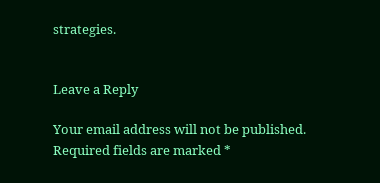strategies.


Leave a Reply

Your email address will not be published. Required fields are marked *